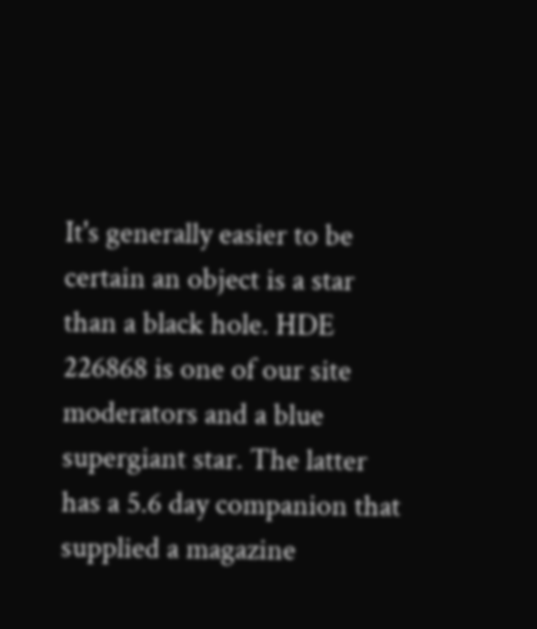It's generally easier to be certain an object is a star than a black hole. HDE 226868 is one of our site moderators and a blue supergiant star. The latter has a 5.6 day companion that supplied a magazine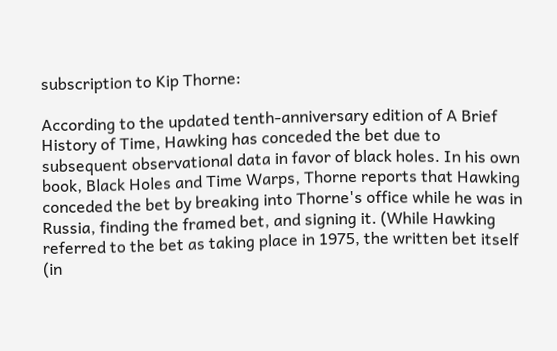subscription to Kip Thorne:

According to the updated tenth-anniversary edition of A Brief History of Time, Hawking has conceded the bet due to subsequent observational data in favor of black holes. In his own book, Black Holes and Time Warps, Thorne reports that Hawking conceded the bet by breaking into Thorne's office while he was in Russia, finding the framed bet, and signing it. (While Hawking referred to the bet as taking place in 1975, the written bet itself (in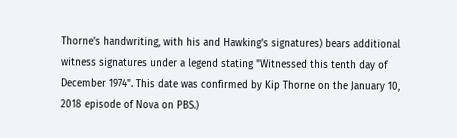Thorne's handwriting, with his and Hawking's signatures) bears additional witness signatures under a legend stating "Witnessed this tenth day of December 1974". This date was confirmed by Kip Thorne on the January 10, 2018 episode of Nova on PBS.)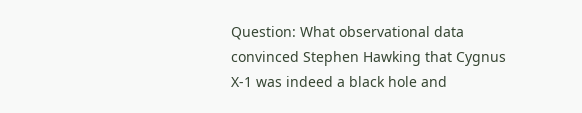Question: What observational data convinced Stephen Hawking that Cygnus X-1 was indeed a black hole and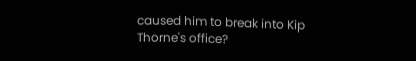caused him to break into Kip Thorne's office?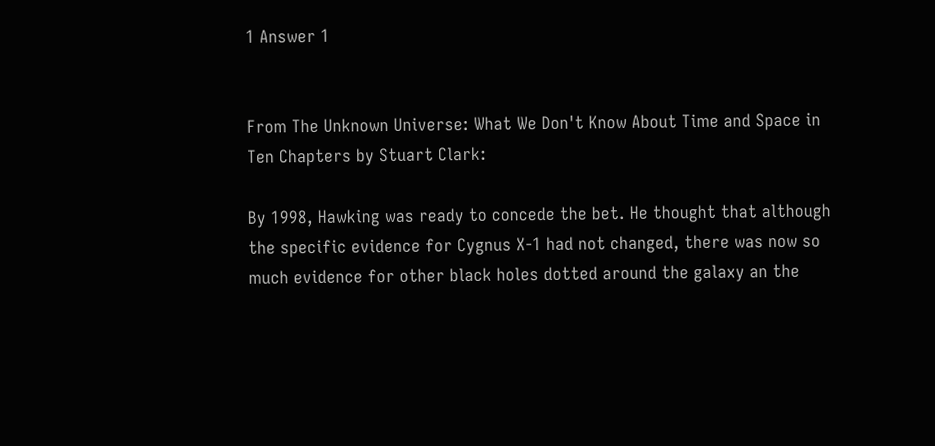1 Answer 1


From The Unknown Universe: What We Don't Know About Time and Space in Ten Chapters by Stuart Clark:

By 1998, Hawking was ready to concede the bet. He thought that although the specific evidence for Cygnus X-1 had not changed, there was now so much evidence for other black holes dotted around the galaxy an the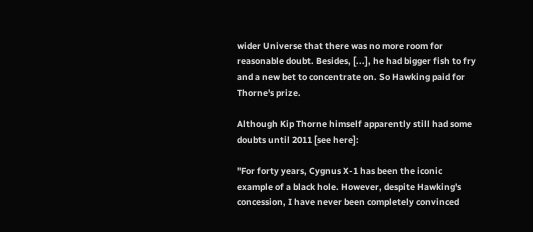wider Universe that there was no more room for reasonable doubt. Besides, [...], he had bigger fish to fry and a new bet to concentrate on. So Hawking paid for Thorne's prize.

Although Kip Thorne himself apparently still had some doubts until 2011 [see here]:

"For forty years, Cygnus X-1 has been the iconic example of a black hole. However, despite Hawking's concession, I have never been completely convinced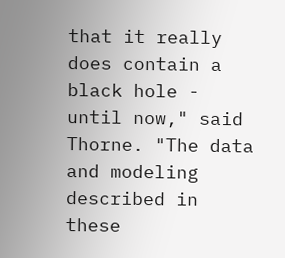that it really does contain a black hole - until now," said Thorne. "The data and modeling described in these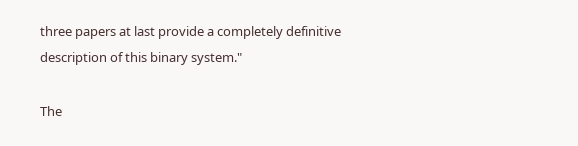three papers at last provide a completely definitive description of this binary system."

The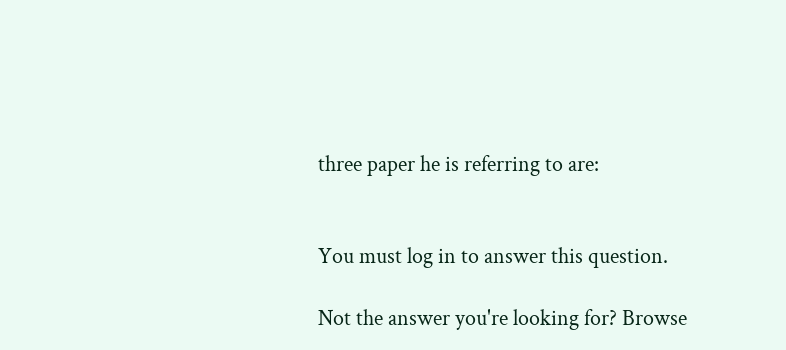three paper he is referring to are:


You must log in to answer this question.

Not the answer you're looking for? Browse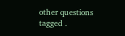other questions tagged .